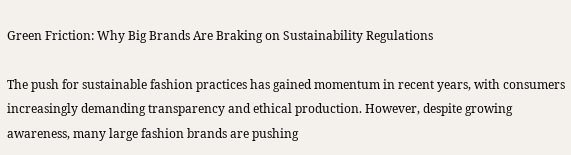Green Friction: Why Big Brands Are Braking on Sustainability Regulations

The push for sustainable fashion practices has gained momentum in recent years, with consumers increasingly demanding transparency and ethical production. However, despite growing awareness, many large fashion brands are pushing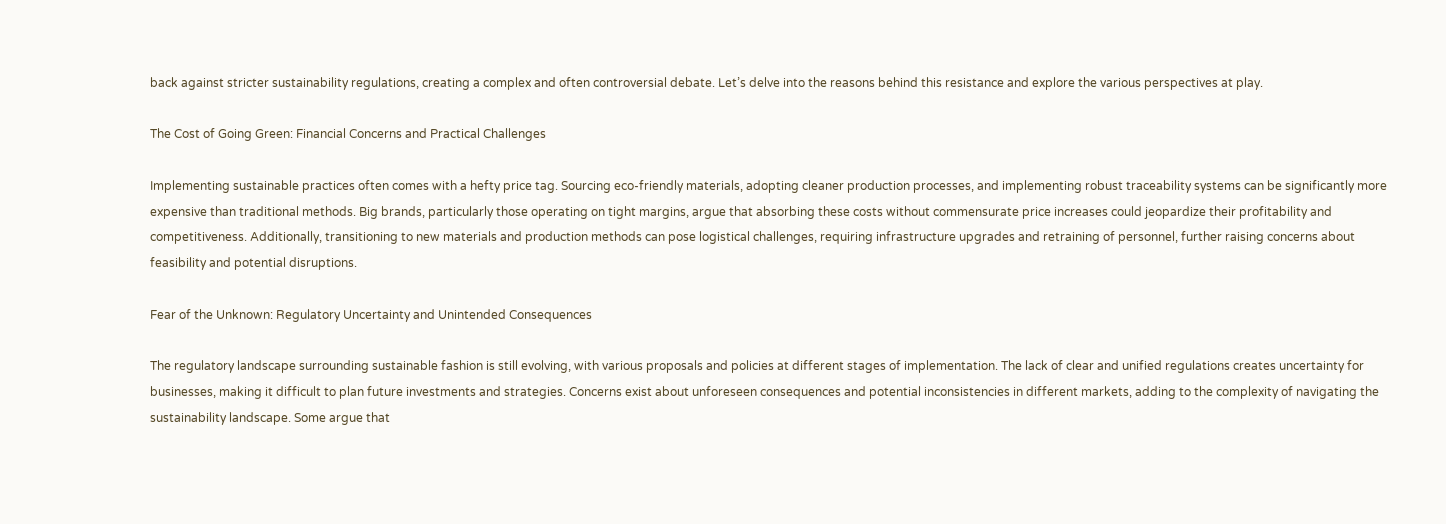back against stricter sustainability regulations, creating a complex and often controversial debate. Let’s delve into the reasons behind this resistance and explore the various perspectives at play.

The Cost of Going Green: Financial Concerns and Practical Challenges

Implementing sustainable practices often comes with a hefty price tag. Sourcing eco-friendly materials, adopting cleaner production processes, and implementing robust traceability systems can be significantly more expensive than traditional methods. Big brands, particularly those operating on tight margins, argue that absorbing these costs without commensurate price increases could jeopardize their profitability and competitiveness. Additionally, transitioning to new materials and production methods can pose logistical challenges, requiring infrastructure upgrades and retraining of personnel, further raising concerns about feasibility and potential disruptions.

Fear of the Unknown: Regulatory Uncertainty and Unintended Consequences

The regulatory landscape surrounding sustainable fashion is still evolving, with various proposals and policies at different stages of implementation. The lack of clear and unified regulations creates uncertainty for businesses, making it difficult to plan future investments and strategies. Concerns exist about unforeseen consequences and potential inconsistencies in different markets, adding to the complexity of navigating the sustainability landscape. Some argue that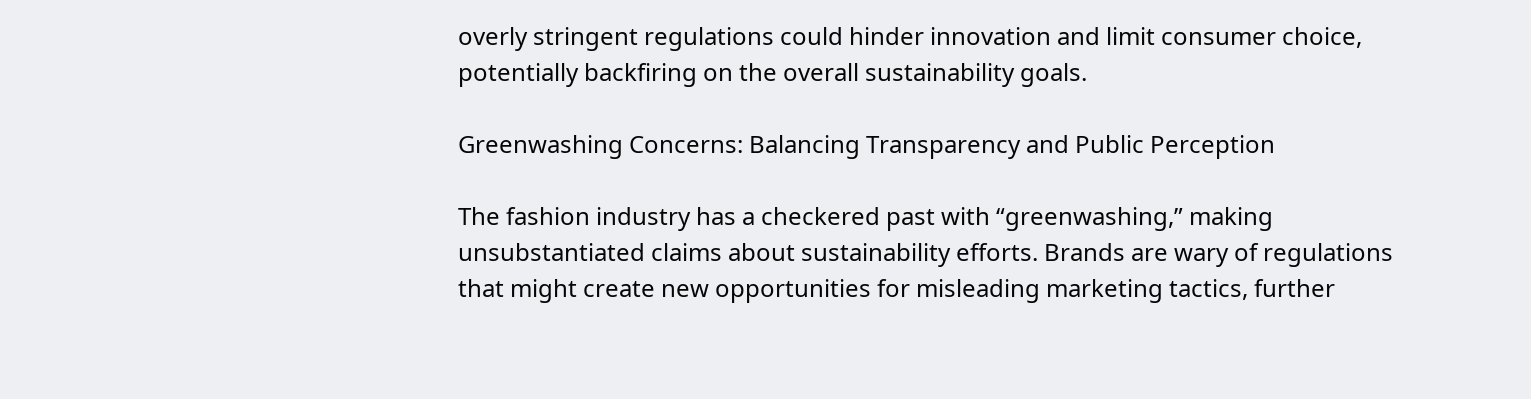overly stringent regulations could hinder innovation and limit consumer choice, potentially backfiring on the overall sustainability goals.

Greenwashing Concerns: Balancing Transparency and Public Perception

The fashion industry has a checkered past with “greenwashing,” making unsubstantiated claims about sustainability efforts. Brands are wary of regulations that might create new opportunities for misleading marketing tactics, further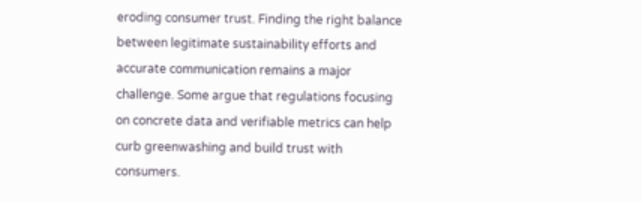eroding consumer trust. Finding the right balance between legitimate sustainability efforts and accurate communication remains a major challenge. Some argue that regulations focusing on concrete data and verifiable metrics can help curb greenwashing and build trust with consumers.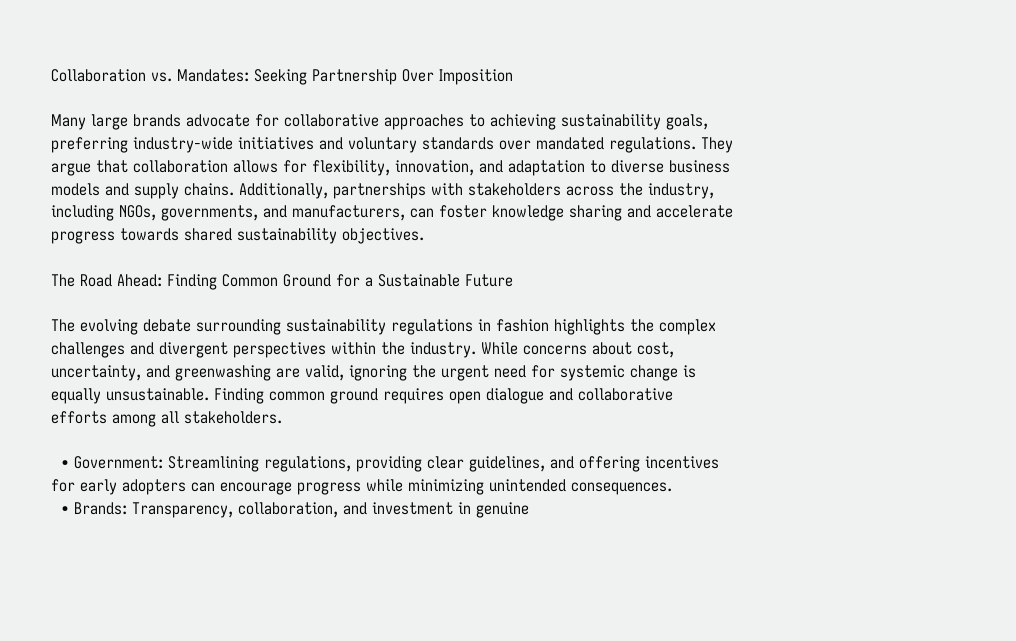Collaboration vs. Mandates: Seeking Partnership Over Imposition

Many large brands advocate for collaborative approaches to achieving sustainability goals, preferring industry-wide initiatives and voluntary standards over mandated regulations. They argue that collaboration allows for flexibility, innovation, and adaptation to diverse business models and supply chains. Additionally, partnerships with stakeholders across the industry, including NGOs, governments, and manufacturers, can foster knowledge sharing and accelerate progress towards shared sustainability objectives.

The Road Ahead: Finding Common Ground for a Sustainable Future

The evolving debate surrounding sustainability regulations in fashion highlights the complex challenges and divergent perspectives within the industry. While concerns about cost, uncertainty, and greenwashing are valid, ignoring the urgent need for systemic change is equally unsustainable. Finding common ground requires open dialogue and collaborative efforts among all stakeholders.

  • Government: Streamlining regulations, providing clear guidelines, and offering incentives for early adopters can encourage progress while minimizing unintended consequences.
  • Brands: Transparency, collaboration, and investment in genuine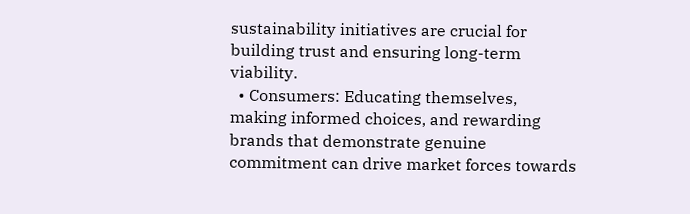sustainability initiatives are crucial for building trust and ensuring long-term viability.
  • Consumers: Educating themselves, making informed choices, and rewarding brands that demonstrate genuine commitment can drive market forces towards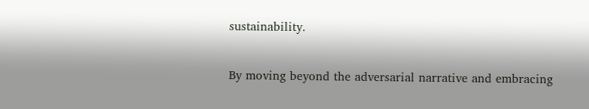sustainability.

By moving beyond the adversarial narrative and embracing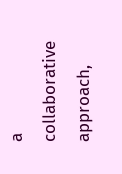a collaborative approach,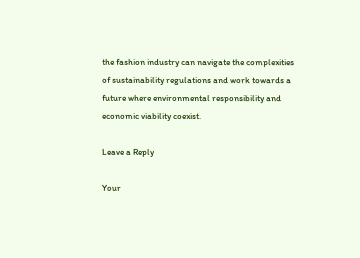the fashion industry can navigate the complexities of sustainability regulations and work towards a future where environmental responsibility and economic viability coexist.

Leave a Reply

Your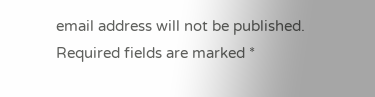email address will not be published. Required fields are marked *